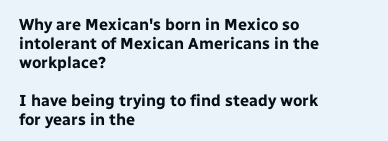Why are Mexican's born in Mexico so intolerant of Mexican Americans in the workplace?

I have being trying to find steady work for years in the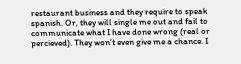restaurant business and they require to speak spanish. Or, they will single me out and fail to communicate what I have done wrong (real or percieved). They won’t even give me a chance. I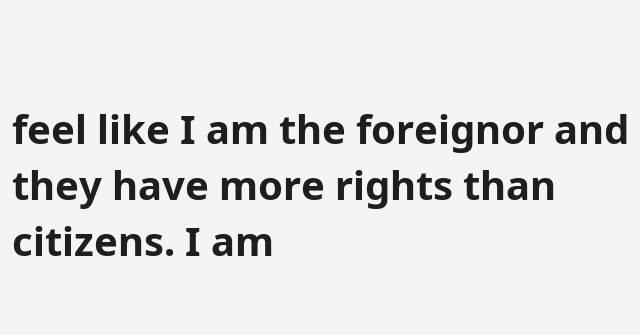feel like I am the foreignor and they have more rights than citizens. I am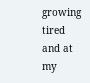growing tired and at my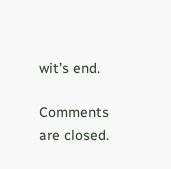wit’s end.

Comments are closed.